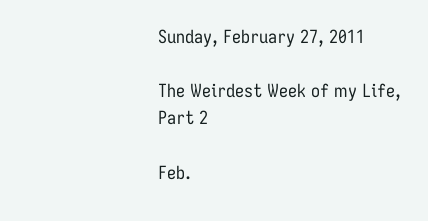Sunday, February 27, 2011

The Weirdest Week of my Life, Part 2

Feb.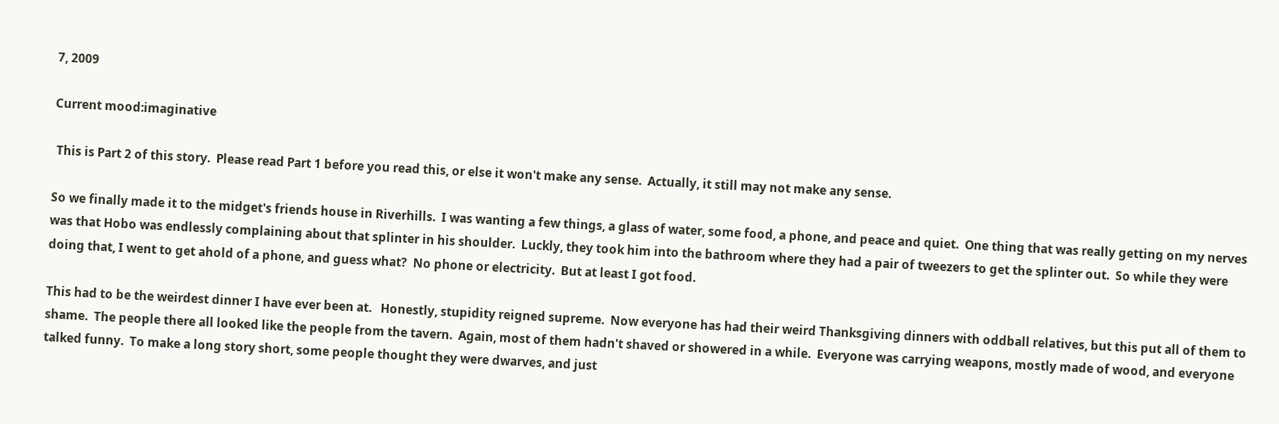7, 2009

Current mood:imaginative

 This is Part 2 of this story.  Please read Part 1 before you read this, or else it won't make any sense.  Actually, it still may not make any sense.

So we finally made it to the midget's friends house in Riverhills.  I was wanting a few things, a glass of water, some food, a phone, and peace and quiet.  One thing that was really getting on my nerves was that Hobo was endlessly complaining about that splinter in his shoulder.  Luckly, they took him into the bathroom where they had a pair of tweezers to get the splinter out.  So while they were doing that, I went to get ahold of a phone, and guess what?  No phone or electricity.  But at least I got food.

This had to be the weirdest dinner I have ever been at.   Honestly, stupidity reigned supreme.  Now everyone has had their weird Thanksgiving dinners with oddball relatives, but this put all of them to shame.  The people there all looked like the people from the tavern.  Again, most of them hadn't shaved or showered in a while.  Everyone was carrying weapons, mostly made of wood, and everyone talked funny.  To make a long story short, some people thought they were dwarves, and just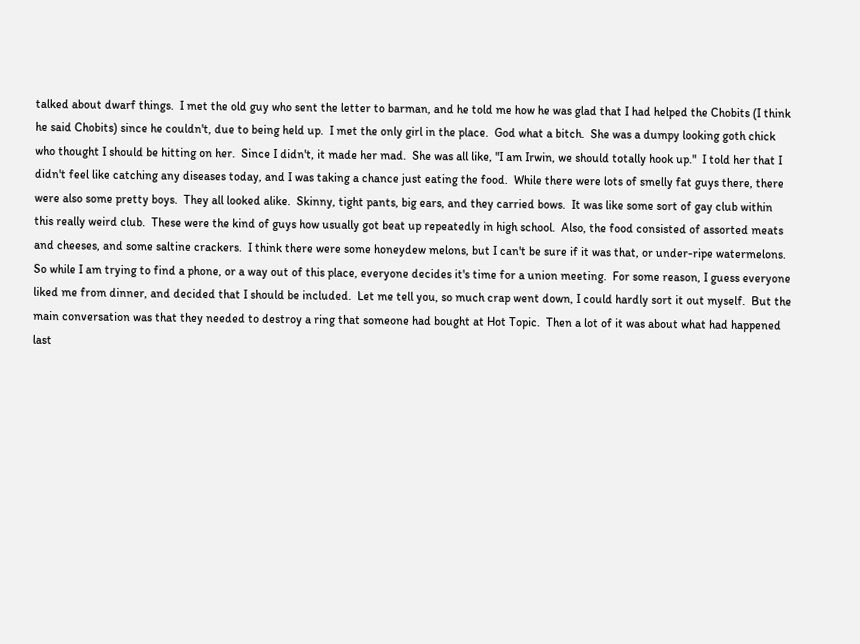talked about dwarf things.  I met the old guy who sent the letter to barman, and he told me how he was glad that I had helped the Chobits (I think he said Chobits) since he couldn't, due to being held up.  I met the only girl in the place.  God what a bitch.  She was a dumpy looking goth chick who thought I should be hitting on her.  Since I didn't, it made her mad.  She was all like, "I am Irwin, we should totally hook up."  I told her that I didn't feel like catching any diseases today, and I was taking a chance just eating the food.  While there were lots of smelly fat guys there, there were also some pretty boys.  They all looked alike.  Skinny, tight pants, big ears, and they carried bows.  It was like some sort of gay club within this really weird club.  These were the kind of guys how usually got beat up repeatedly in high school.  Also, the food consisted of assorted meats and cheeses, and some saltine crackers.  I think there were some honeydew melons, but I can't be sure if it was that, or under-ripe watermelons.
So while I am trying to find a phone, or a way out of this place, everyone decides it's time for a union meeting.  For some reason, I guess everyone liked me from dinner, and decided that I should be included.  Let me tell you, so much crap went down, I could hardly sort it out myself.  But the main conversation was that they needed to destroy a ring that someone had bought at Hot Topic.  Then a lot of it was about what had happened last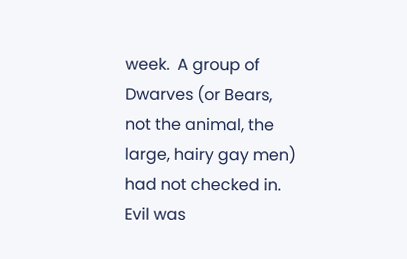week.  A group of Dwarves (or Bears, not the animal, the large, hairy gay men) had not checked in.  Evil was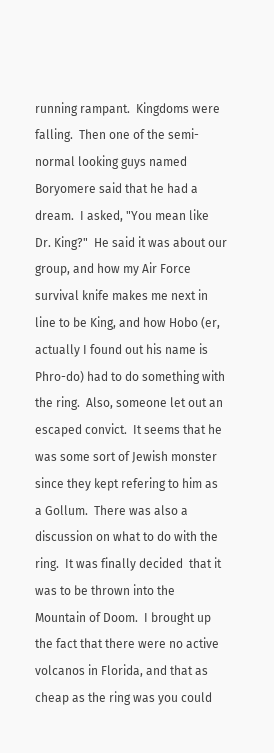running rampant.  Kingdoms were falling.  Then one of the semi-normal looking guys named Boryomere said that he had a dream.  I asked, "You mean like Dr. King?"  He said it was about our group, and how my Air Force survival knife makes me next in line to be King, and how Hobo (er, actually I found out his name is Phro-do) had to do something with the ring.  Also, someone let out an escaped convict.  It seems that he was some sort of Jewish monster since they kept refering to him as a Gollum.  There was also a discussion on what to do with the ring.  It was finally decided  that it was to be thrown into the Mountain of Doom.  I brought up the fact that there were no active volcanos in Florida, and that as cheap as the ring was you could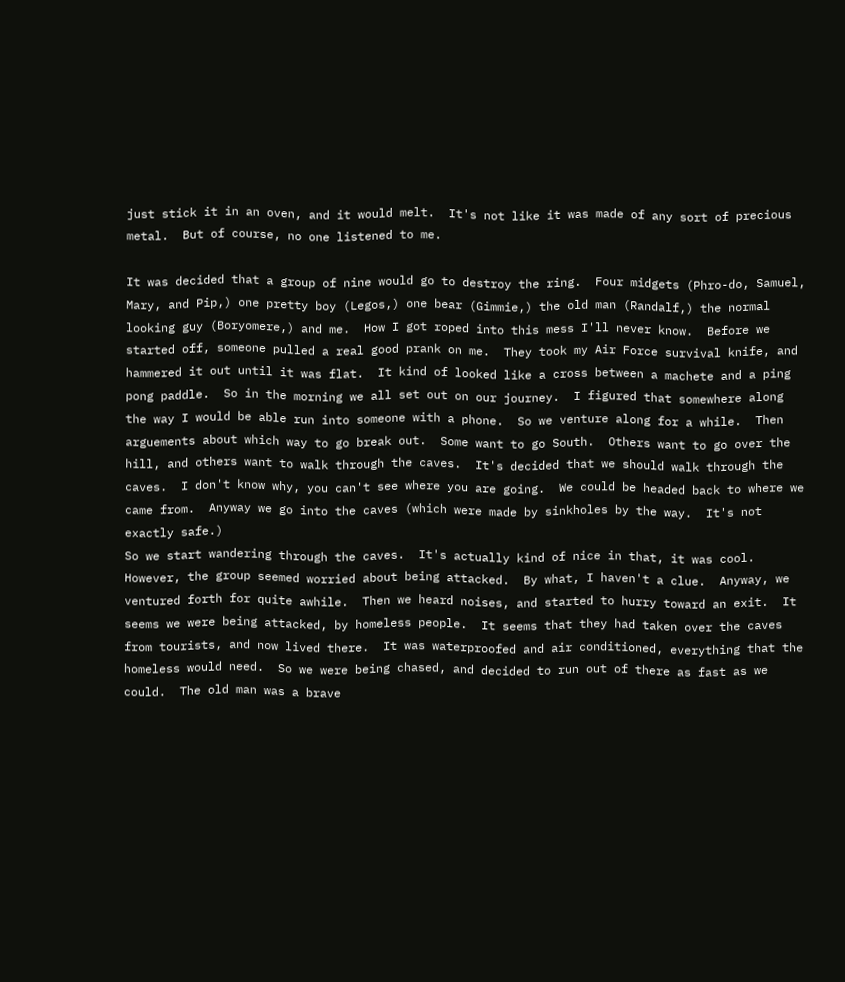just stick it in an oven, and it would melt.  It's not like it was made of any sort of precious metal.  But of course, no one listened to me.

It was decided that a group of nine would go to destroy the ring.  Four midgets (Phro-do, Samuel, Mary, and Pip,) one pretty boy (Legos,) one bear (Gimmie,) the old man (Randalf,) the normal looking guy (Boryomere,) and me.  How I got roped into this mess I'll never know.  Before we started off, someone pulled a real good prank on me.  They took my Air Force survival knife, and hammered it out until it was flat.  It kind of looked like a cross between a machete and a ping pong paddle.  So in the morning we all set out on our journey.  I figured that somewhere along the way I would be able run into someone with a phone.  So we venture along for a while.  Then arguements about which way to go break out.  Some want to go South.  Others want to go over the hill, and others want to walk through the caves.  It's decided that we should walk through the caves.  I don't know why, you can't see where you are going.  We could be headed back to where we came from.  Anyway we go into the caves (which were made by sinkholes by the way.  It's not exactly safe.)
So we start wandering through the caves.  It's actually kind of nice in that, it was cool.  However, the group seemed worried about being attacked.  By what, I haven't a clue.  Anyway, we ventured forth for quite awhile.  Then we heard noises, and started to hurry toward an exit.  It seems we were being attacked, by homeless people.  It seems that they had taken over the caves from tourists, and now lived there.  It was waterproofed and air conditioned, everything that the homeless would need.  So we were being chased, and decided to run out of there as fast as we could.  The old man was a brave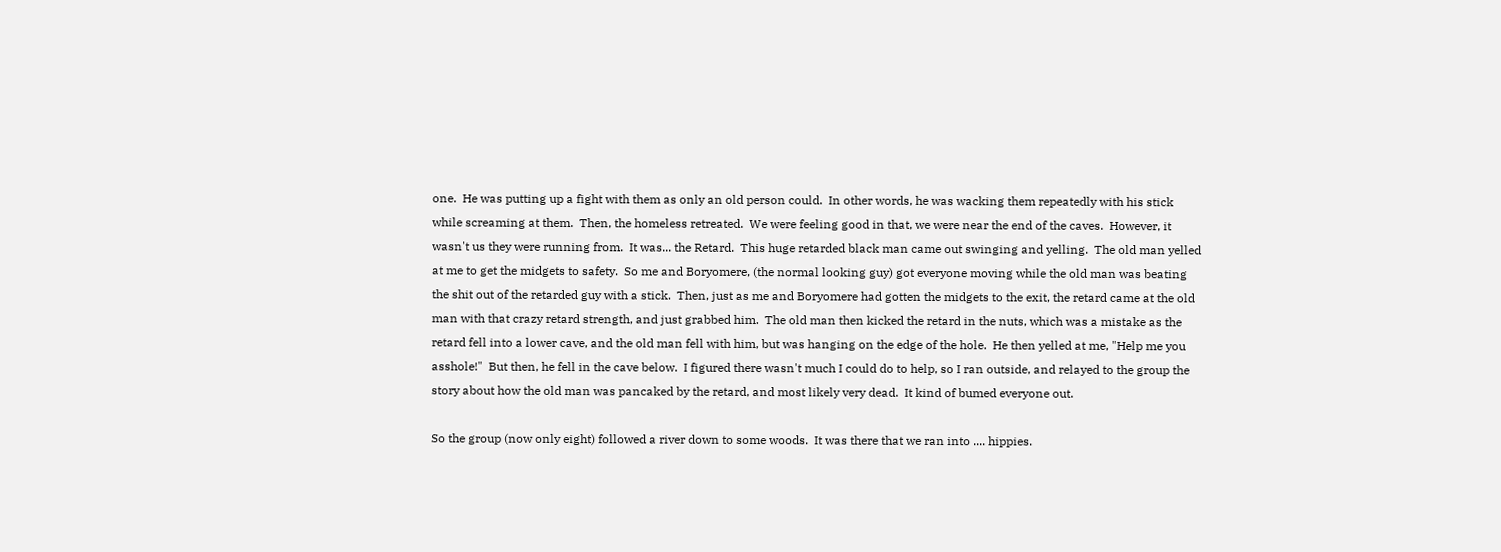one.  He was putting up a fight with them as only an old person could.  In other words, he was wacking them repeatedly with his stick while screaming at them.  Then, the homeless retreated.  We were feeling good in that, we were near the end of the caves.  However, it wasn't us they were running from.  It was... the Retard.  This huge retarded black man came out swinging and yelling.  The old man yelled at me to get the midgets to safety.  So me and Boryomere, (the normal looking guy) got everyone moving while the old man was beating the shit out of the retarded guy with a stick.  Then, just as me and Boryomere had gotten the midgets to the exit, the retard came at the old man with that crazy retard strength, and just grabbed him.  The old man then kicked the retard in the nuts, which was a mistake as the retard fell into a lower cave, and the old man fell with him, but was hanging on the edge of the hole.  He then yelled at me, "Help me you asshole!"  But then, he fell in the cave below.  I figured there wasn't much I could do to help, so I ran outside, and relayed to the group the story about how the old man was pancaked by the retard, and most likely very dead.  It kind of bumed everyone out.

So the group (now only eight) followed a river down to some woods.  It was there that we ran into .... hippies.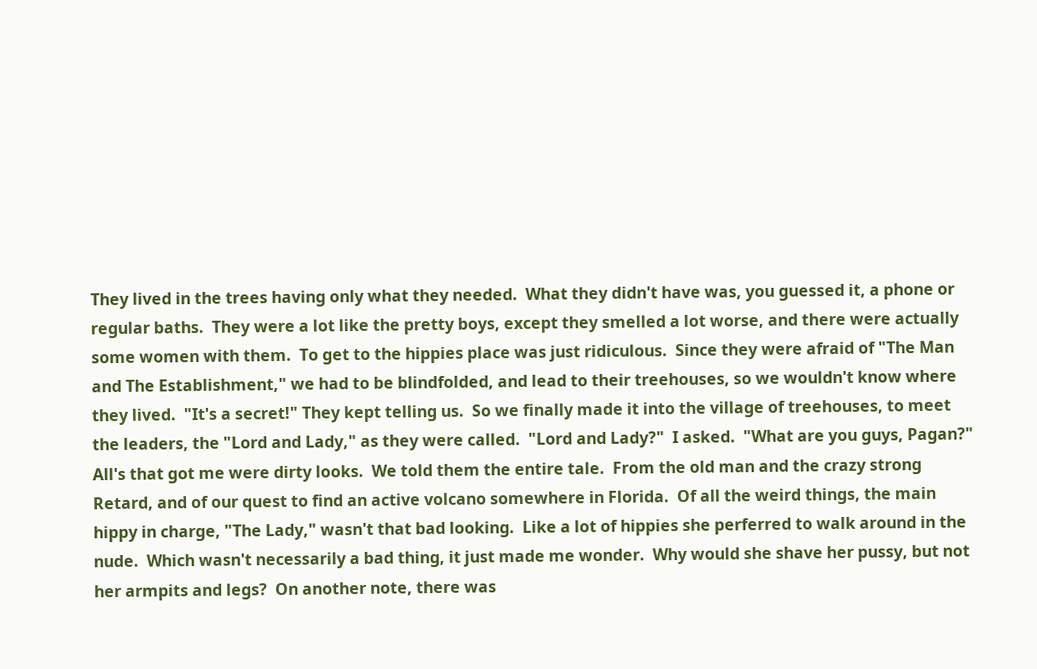They lived in the trees having only what they needed.  What they didn't have was, you guessed it, a phone or regular baths.  They were a lot like the pretty boys, except they smelled a lot worse, and there were actually some women with them.  To get to the hippies place was just ridiculous.  Since they were afraid of "The Man and The Establishment," we had to be blindfolded, and lead to their treehouses, so we wouldn't know where they lived.  "It's a secret!" They kept telling us.  So we finally made it into the village of treehouses, to meet the leaders, the "Lord and Lady," as they were called.  "Lord and Lady?"  I asked.  "What are you guys, Pagan?"  All's that got me were dirty looks.  We told them the entire tale.  From the old man and the crazy strong Retard, and of our quest to find an active volcano somewhere in Florida.  Of all the weird things, the main hippy in charge, "The Lady," wasn't that bad looking.  Like a lot of hippies she perferred to walk around in the nude.  Which wasn't necessarily a bad thing, it just made me wonder.  Why would she shave her pussy, but not her armpits and legs?  On another note, there was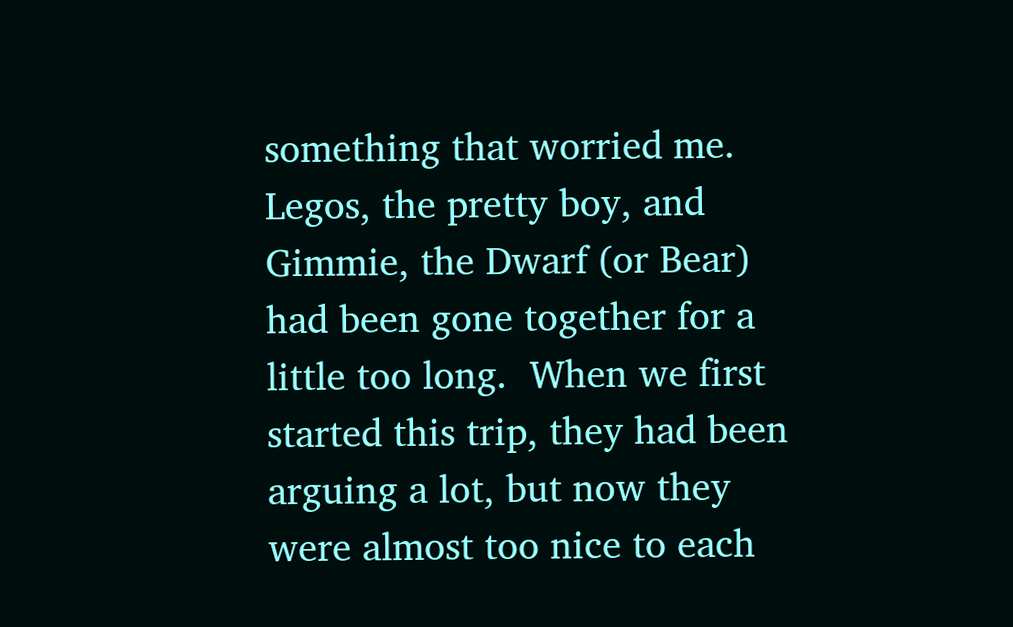something that worried me.  Legos, the pretty boy, and Gimmie, the Dwarf (or Bear) had been gone together for a little too long.  When we first started this trip, they had been arguing a lot, but now they were almost too nice to each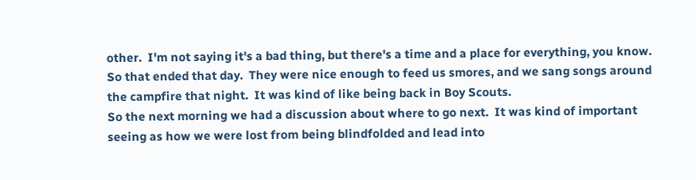other.  I'm not saying it's a bad thing, but there's a time and a place for everything, you know.  So that ended that day.  They were nice enough to feed us smores, and we sang songs around the campfire that night.  It was kind of like being back in Boy Scouts.
So the next morning we had a discussion about where to go next.  It was kind of important seeing as how we were lost from being blindfolded and lead into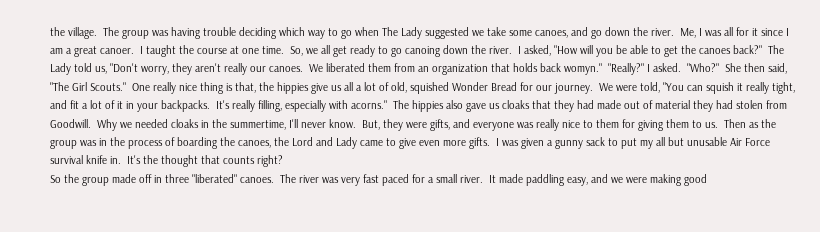the village.  The group was having trouble deciding which way to go when The Lady suggested we take some canoes, and go down the river.  Me, I was all for it since I am a great canoer.  I taught the course at one time.  So, we all get ready to go canoing down the river.  I asked, "How will you be able to get the canoes back?"  The Lady told us, "Don't worry, they aren't really our canoes.  We liberated them from an organization that holds back womyn."  "Really?" I asked.  "Who?"  She then said, "The Girl Scouts."  One really nice thing is that, the hippies give us all a lot of old, squished Wonder Bread for our journey.  We were told, "You can squish it really tight, and fit a lot of it in your backpacks.  It's really filling, especially with acorns."  The hippies also gave us cloaks that they had made out of material they had stolen from Goodwill.  Why we needed cloaks in the summertime, I'll never know.  But, they were gifts, and everyone was really nice to them for giving them to us.  Then as the group was in the process of boarding the canoes, the Lord and Lady came to give even more gifts.  I was given a gunny sack to put my all but unusable Air Force survival knife in.  It's the thought that counts right?
So the group made off in three "liberated" canoes.  The river was very fast paced for a small river.  It made paddling easy, and we were making good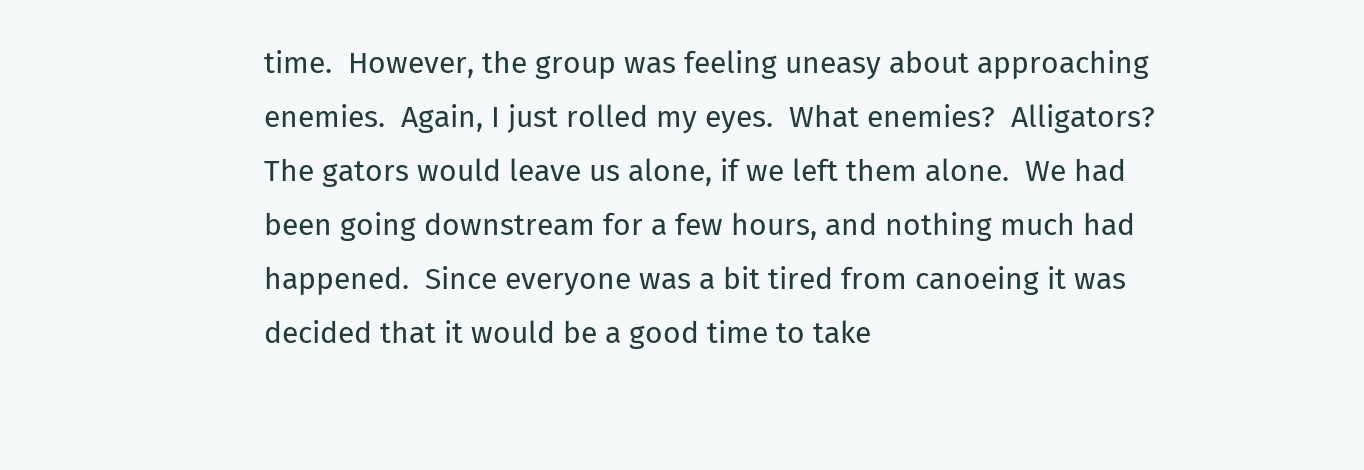time.  However, the group was feeling uneasy about approaching enemies.  Again, I just rolled my eyes.  What enemies?  Alligators?  The gators would leave us alone, if we left them alone.  We had been going downstream for a few hours, and nothing much had happened.  Since everyone was a bit tired from canoeing it was decided that it would be a good time to take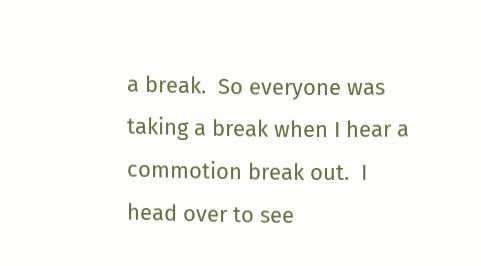a break.  So everyone was taking a break when I hear a commotion break out.  I head over to see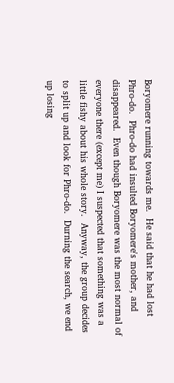Boryomere running towards me.  He said that he had lost Phro-do.  Phro-do had insulted Boryomere's mother, and disappeared.  Even though Boryomere was the most normal of everyone there (except me) I suspected that something was a little fishy about his whole story.  Anyway, the group decides to split up and look for Phro-do.  Durning the search, we end up losing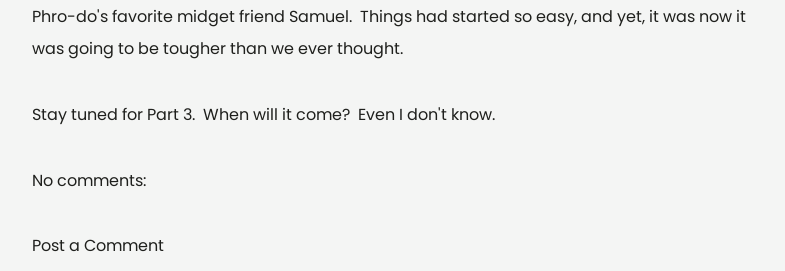Phro-do's favorite midget friend Samuel.  Things had started so easy, and yet, it was now it was going to be tougher than we ever thought.

Stay tuned for Part 3.  When will it come?  Even I don't know.

No comments:

Post a Comment